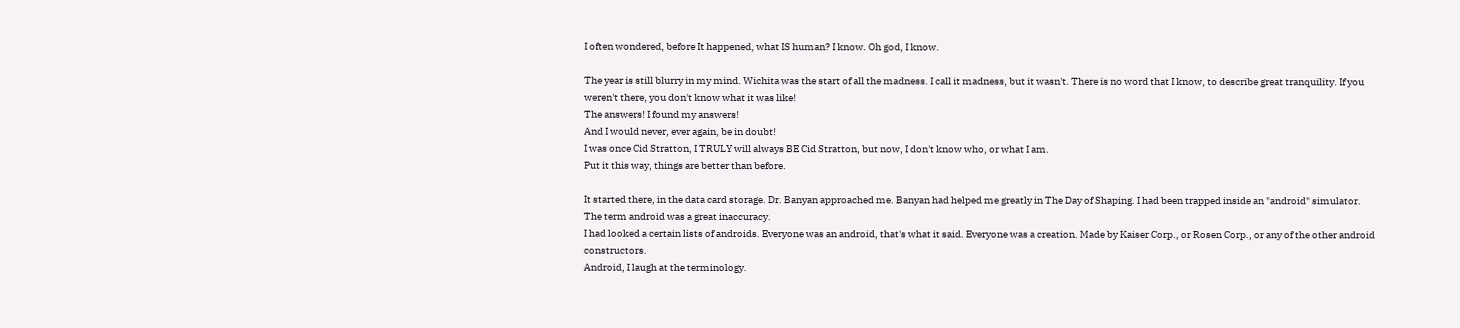I often wondered, before It happened, what IS human? I know. Oh god, I know.

The year is still blurry in my mind. Wichita was the start of all the madness. I call it madness, but it wasn't. There is no word that I know, to describe great tranquility. If you weren't there, you don't know what it was like!
The answers! I found my answers!
And I would never, ever again, be in doubt!
I was once Cid Stratton, I TRULY will always BE Cid Stratton, but now, I don't know who, or what I am.
Put it this way, things are better than before.

It started there, in the data card storage. Dr. Banyan approached me. Banyan had helped me greatly in The Day of Shaping. I had been trapped inside an "android" simulator.
The term android was a great inaccuracy.
I had looked a certain lists of androids. Everyone was an android, that's what it said. Everyone was a creation. Made by Kaiser Corp., or Rosen Corp., or any of the other android constructors.
Android, I laugh at the terminology.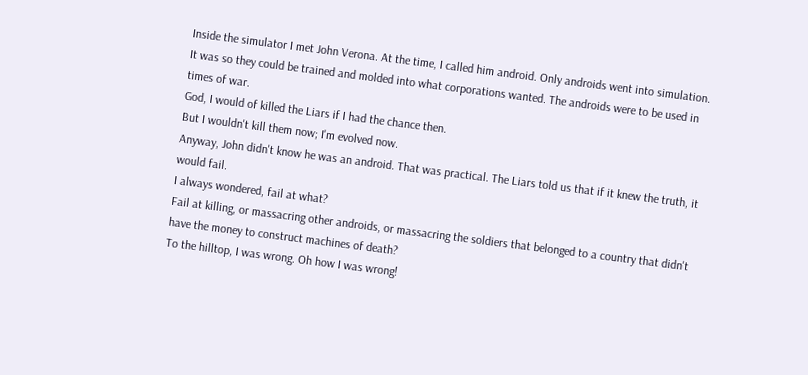Inside the simulator I met John Verona. At the time, I called him android. Only androids went into simulation. It was so they could be trained and molded into what corporations wanted. The androids were to be used in times of war.
God, I would of killed the Liars if I had the chance then.
But I wouldn't kill them now; I'm evolved now.
Anyway, John didn't know he was an android. That was practical. The Liars told us that if it knew the truth, it would fail.
I always wondered, fail at what?
Fail at killing, or massacring other androids, or massacring the soldiers that belonged to a country that didn't have the money to construct machines of death?
To the hilltop, I was wrong. Oh how I was wrong!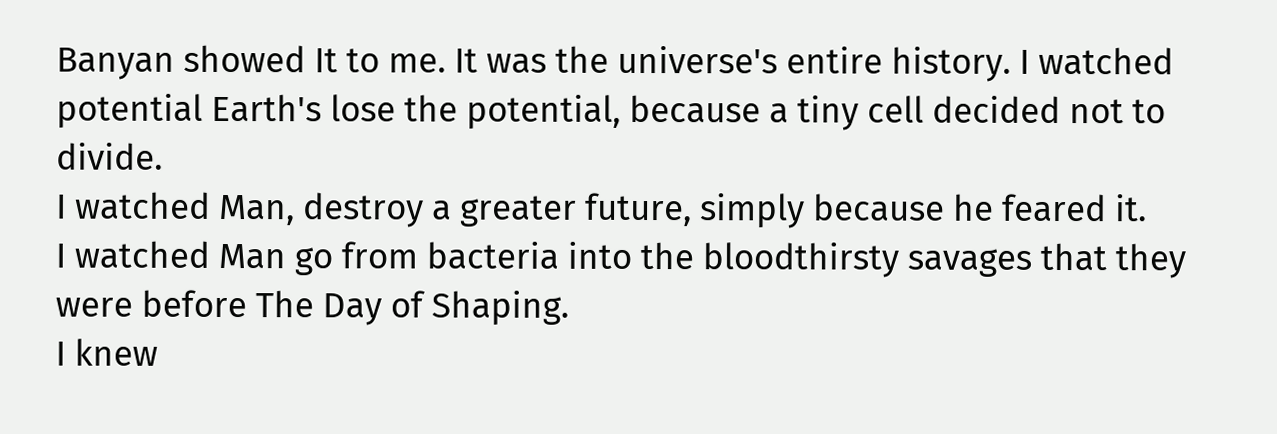Banyan showed It to me. It was the universe's entire history. I watched potential Earth's lose the potential, because a tiny cell decided not to divide.
I watched Man, destroy a greater future, simply because he feared it.
I watched Man go from bacteria into the bloodthirsty savages that they were before The Day of Shaping.
I knew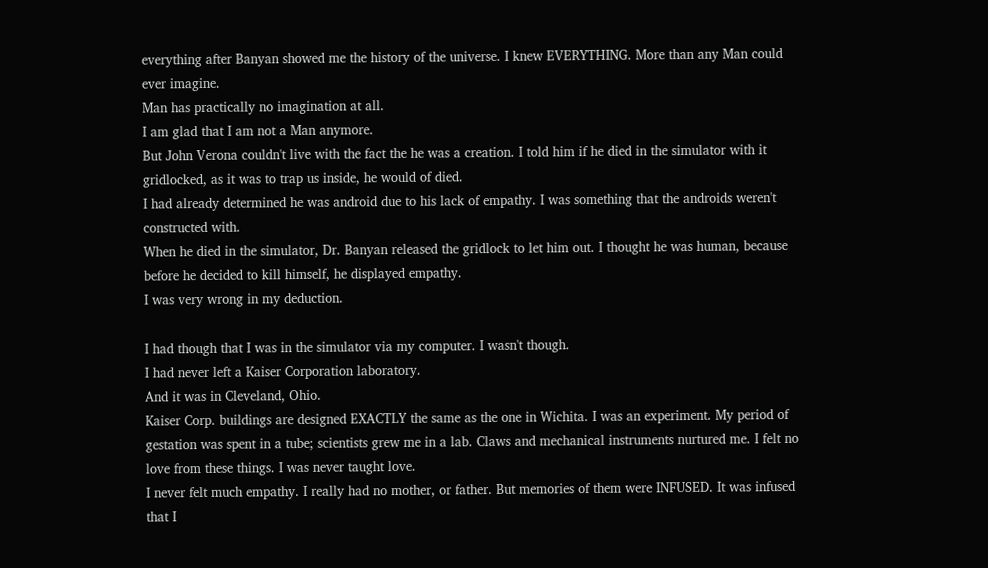everything after Banyan showed me the history of the universe. I knew EVERYTHING. More than any Man could ever imagine.
Man has practically no imagination at all.
I am glad that I am not a Man anymore.
But John Verona couldn't live with the fact the he was a creation. I told him if he died in the simulator with it gridlocked, as it was to trap us inside, he would of died.
I had already determined he was android due to his lack of empathy. I was something that the androids weren't constructed with.
When he died in the simulator, Dr. Banyan released the gridlock to let him out. I thought he was human, because before he decided to kill himself, he displayed empathy.
I was very wrong in my deduction.

I had though that I was in the simulator via my computer. I wasn't though.
I had never left a Kaiser Corporation laboratory.
And it was in Cleveland, Ohio.
Kaiser Corp. buildings are designed EXACTLY the same as the one in Wichita. I was an experiment. My period of gestation was spent in a tube; scientists grew me in a lab. Claws and mechanical instruments nurtured me. I felt no love from these things. I was never taught love.
I never felt much empathy. I really had no mother, or father. But memories of them were INFUSED. It was infused that I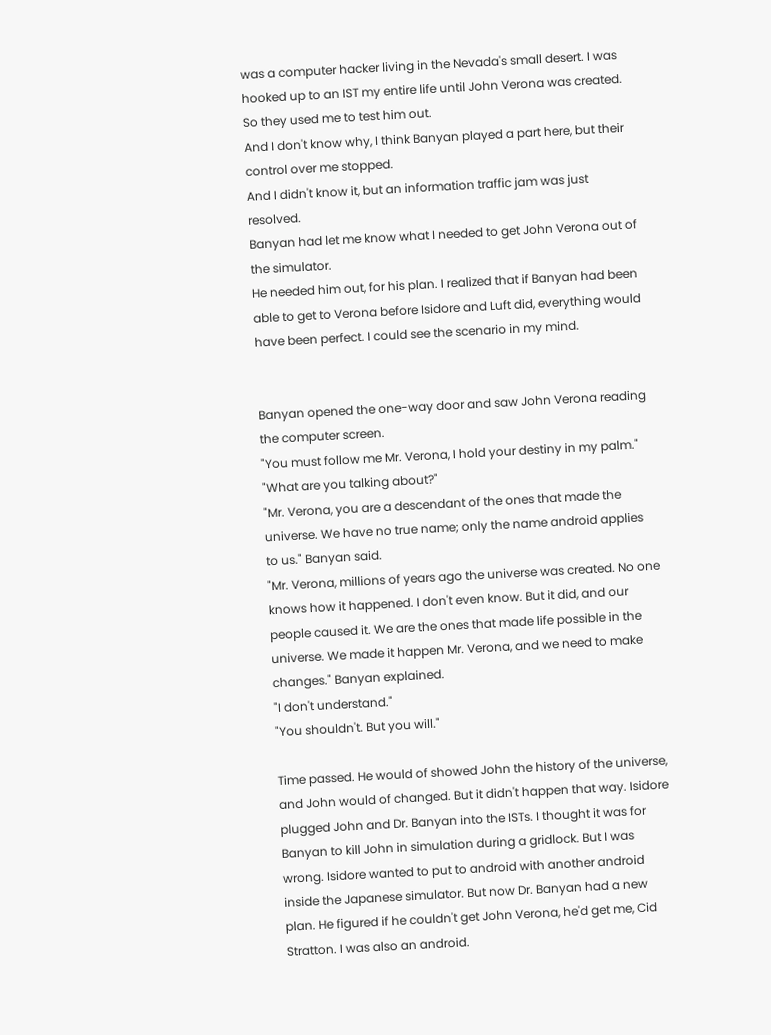was a computer hacker living in the Nevada's small desert. I was hooked up to an IST my entire life until John Verona was created.
So they used me to test him out.
And I don't know why, I think Banyan played a part here, but their control over me stopped.
And I didn't know it, but an information traffic jam was just resolved.
Banyan had let me know what I needed to get John Verona out of the simulator.
He needed him out, for his plan. I realized that if Banyan had been able to get to Verona before Isidore and Luft did, everything would have been perfect. I could see the scenario in my mind.


Banyan opened the one-way door and saw John Verona reading the computer screen.
"You must follow me Mr. Verona, I hold your destiny in my palm."
"What are you talking about?"
"Mr. Verona, you are a descendant of the ones that made the universe. We have no true name; only the name android applies to us." Banyan said.
"Mr. Verona, millions of years ago the universe was created. No one knows how it happened. I don't even know. But it did, and our people caused it. We are the ones that made life possible in the universe. We made it happen Mr. Verona, and we need to make changes." Banyan explained.
"I don't understand."
"You shouldn't. But you will."

Time passed. He would of showed John the history of the universe, and John would of changed. But it didn't happen that way. Isidore plugged John and Dr. Banyan into the ISTs. I thought it was for Banyan to kill John in simulation during a gridlock. But I was wrong. Isidore wanted to put to android with another android inside the Japanese simulator. But now Dr. Banyan had a new plan. He figured if he couldn't get John Verona, he'd get me, Cid Stratton. I was also an android.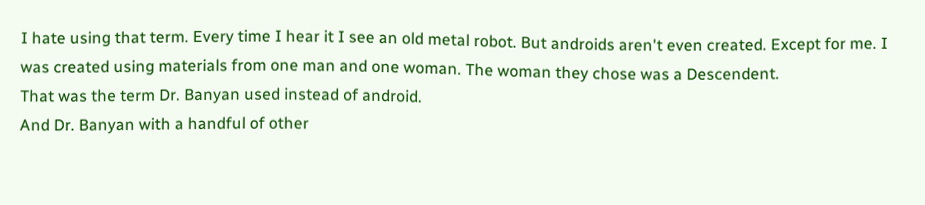I hate using that term. Every time I hear it I see an old metal robot. But androids aren't even created. Except for me. I was created using materials from one man and one woman. The woman they chose was a Descendent.
That was the term Dr. Banyan used instead of android.
And Dr. Banyan with a handful of other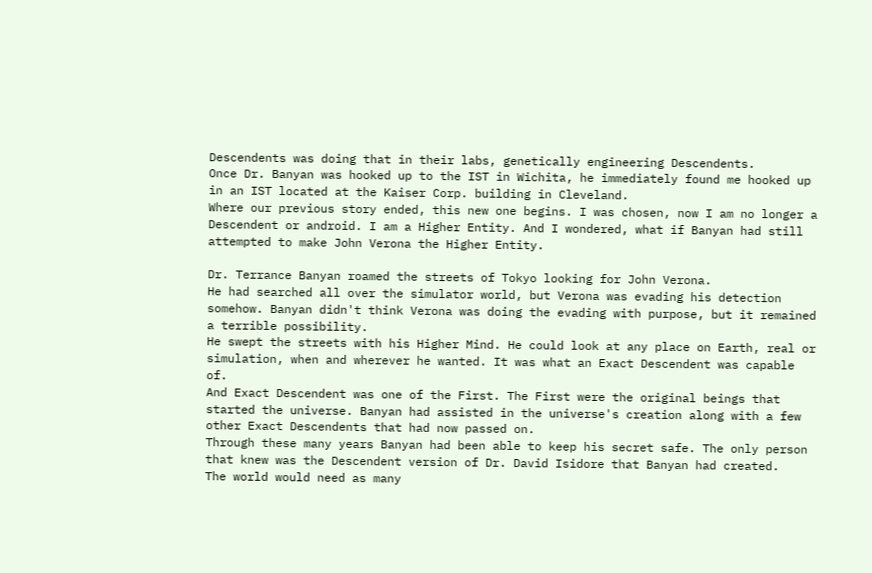Descendents was doing that in their labs, genetically engineering Descendents.
Once Dr. Banyan was hooked up to the IST in Wichita, he immediately found me hooked up in an IST located at the Kaiser Corp. building in Cleveland.
Where our previous story ended, this new one begins. I was chosen, now I am no longer a Descendent or android. I am a Higher Entity. And I wondered, what if Banyan had still attempted to make John Verona the Higher Entity.

Dr. Terrance Banyan roamed the streets of Tokyo looking for John Verona.
He had searched all over the simulator world, but Verona was evading his detection somehow. Banyan didn't think Verona was doing the evading with purpose, but it remained a terrible possibility.
He swept the streets with his Higher Mind. He could look at any place on Earth, real or simulation, when and wherever he wanted. It was what an Exact Descendent was capable of.
And Exact Descendent was one of the First. The First were the original beings that started the universe. Banyan had assisted in the universe's creation along with a few other Exact Descendents that had now passed on.
Through these many years Banyan had been able to keep his secret safe. The only person that knew was the Descendent version of Dr. David Isidore that Banyan had created.
The world would need as many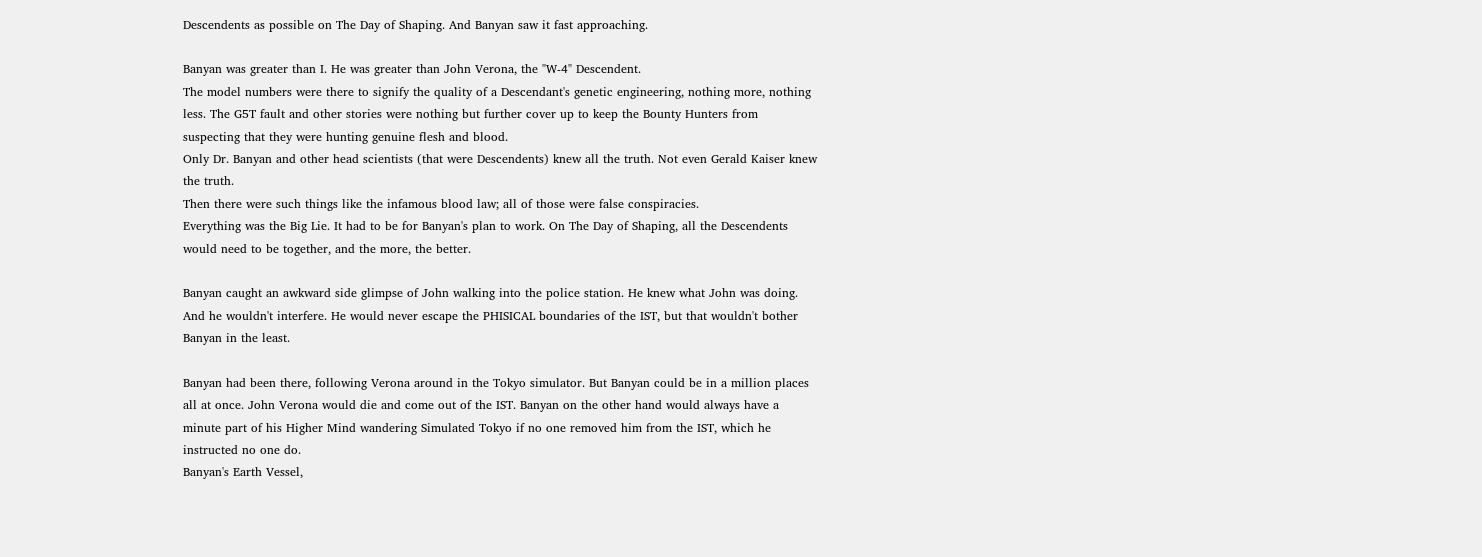Descendents as possible on The Day of Shaping. And Banyan saw it fast approaching.

Banyan was greater than I. He was greater than John Verona, the "W-4" Descendent.
The model numbers were there to signify the quality of a Descendant's genetic engineering, nothing more, nothing less. The G5T fault and other stories were nothing but further cover up to keep the Bounty Hunters from suspecting that they were hunting genuine flesh and blood.
Only Dr. Banyan and other head scientists (that were Descendents) knew all the truth. Not even Gerald Kaiser knew the truth.
Then there were such things like the infamous blood law; all of those were false conspiracies.
Everything was the Big Lie. It had to be for Banyan's plan to work. On The Day of Shaping, all the Descendents would need to be together, and the more, the better.

Banyan caught an awkward side glimpse of John walking into the police station. He knew what John was doing. And he wouldn't interfere. He would never escape the PHISICAL boundaries of the IST, but that wouldn't bother Banyan in the least.

Banyan had been there, following Verona around in the Tokyo simulator. But Banyan could be in a million places all at once. John Verona would die and come out of the IST. Banyan on the other hand would always have a minute part of his Higher Mind wandering Simulated Tokyo if no one removed him from the IST, which he instructed no one do.
Banyan's Earth Vessel,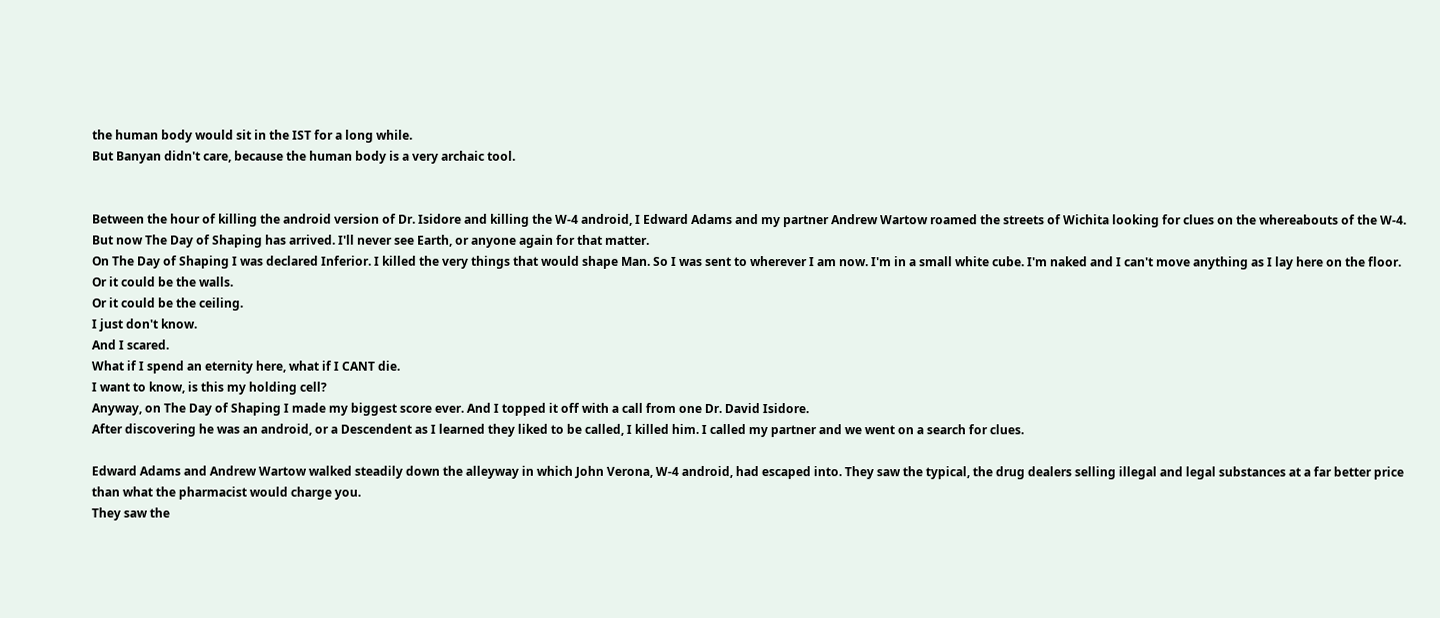the human body would sit in the IST for a long while.
But Banyan didn't care, because the human body is a very archaic tool.


Between the hour of killing the android version of Dr. Isidore and killing the W-4 android, I Edward Adams and my partner Andrew Wartow roamed the streets of Wichita looking for clues on the whereabouts of the W-4.
But now The Day of Shaping has arrived. I'll never see Earth, or anyone again for that matter.
On The Day of Shaping I was declared Inferior. I killed the very things that would shape Man. So I was sent to wherever I am now. I'm in a small white cube. I'm naked and I can't move anything as I lay here on the floor.
Or it could be the walls.
Or it could be the ceiling.
I just don't know.
And I scared.
What if I spend an eternity here, what if I CANT die.
I want to know, is this my holding cell?
Anyway, on The Day of Shaping I made my biggest score ever. And I topped it off with a call from one Dr. David Isidore.
After discovering he was an android, or a Descendent as I learned they liked to be called, I killed him. I called my partner and we went on a search for clues.

Edward Adams and Andrew Wartow walked steadily down the alleyway in which John Verona, W-4 android, had escaped into. They saw the typical, the drug dealers selling illegal and legal substances at a far better price than what the pharmacist would charge you.
They saw the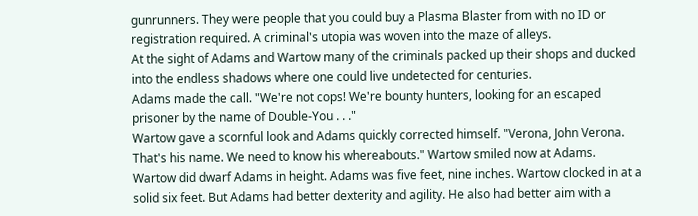gunrunners. They were people that you could buy a Plasma Blaster from with no ID or registration required. A criminal's utopia was woven into the maze of alleys.
At the sight of Adams and Wartow many of the criminals packed up their shops and ducked into the endless shadows where one could live undetected for centuries.
Adams made the call. "We're not cops! We're bounty hunters, looking for an escaped prisoner by the name of Double-You . . ."
Wartow gave a scornful look and Adams quickly corrected himself. "Verona, John Verona. That's his name. We need to know his whereabouts." Wartow smiled now at Adams.
Wartow did dwarf Adams in height. Adams was five feet, nine inches. Wartow clocked in at a solid six feet. But Adams had better dexterity and agility. He also had better aim with a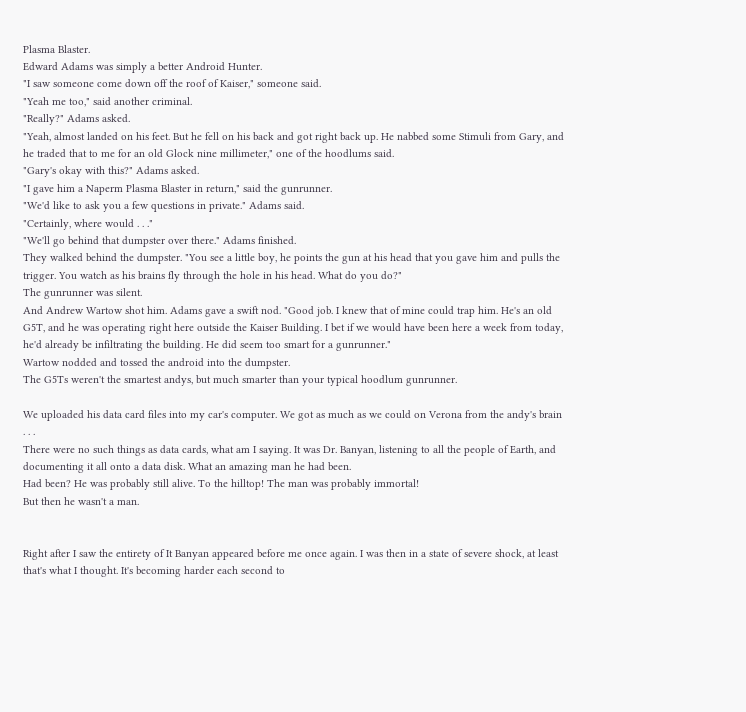Plasma Blaster.
Edward Adams was simply a better Android Hunter.
"I saw someone come down off the roof of Kaiser," someone said.
"Yeah me too," said another criminal.
"Really?" Adams asked.
"Yeah, almost landed on his feet. But he fell on his back and got right back up. He nabbed some Stimuli from Gary, and he traded that to me for an old Glock nine millimeter," one of the hoodlums said.
"Gary's okay with this?" Adams asked.
"I gave him a Naperm Plasma Blaster in return," said the gunrunner.
"We'd like to ask you a few questions in private." Adams said.
"Certainly, where would . . ."
"We'll go behind that dumpster over there." Adams finished.
They walked behind the dumpster. "You see a little boy, he points the gun at his head that you gave him and pulls the trigger. You watch as his brains fly through the hole in his head. What do you do?"
The gunrunner was silent.
And Andrew Wartow shot him. Adams gave a swift nod. "Good job. I knew that of mine could trap him. He's an old G5T, and he was operating right here outside the Kaiser Building. I bet if we would have been here a week from today, he'd already be infiltrating the building. He did seem too smart for a gunrunner."
Wartow nodded and tossed the android into the dumpster.
The G5Ts weren't the smartest andys, but much smarter than your typical hoodlum gunrunner.

We uploaded his data card files into my car's computer. We got as much as we could on Verona from the andy's brain . . .
There were no such things as data cards, what am I saying. It was Dr. Banyan, listening to all the people of Earth, and documenting it all onto a data disk. What an amazing man he had been.
Had been? He was probably still alive. To the hilltop! The man was probably immortal!
But then he wasn't a man.


Right after I saw the entirety of It Banyan appeared before me once again. I was then in a state of severe shock, at least that's what I thought. It's becoming harder each second to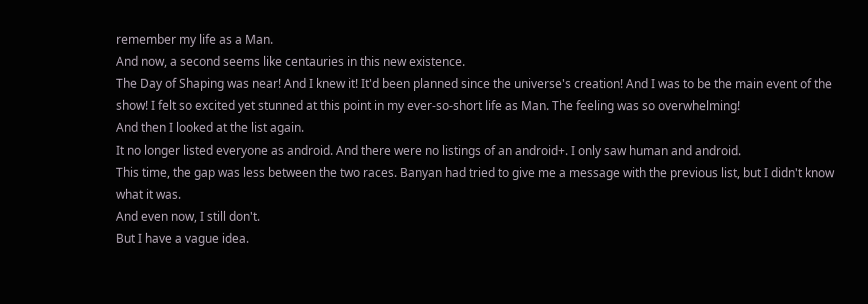remember my life as a Man.
And now, a second seems like centauries in this new existence.
The Day of Shaping was near! And I knew it! It'd been planned since the universe's creation! And I was to be the main event of the show! I felt so excited yet stunned at this point in my ever-so-short life as Man. The feeling was so overwhelming!
And then I looked at the list again.
It no longer listed everyone as android. And there were no listings of an android+. I only saw human and android.
This time, the gap was less between the two races. Banyan had tried to give me a message with the previous list, but I didn't know what it was.
And even now, I still don't.
But I have a vague idea.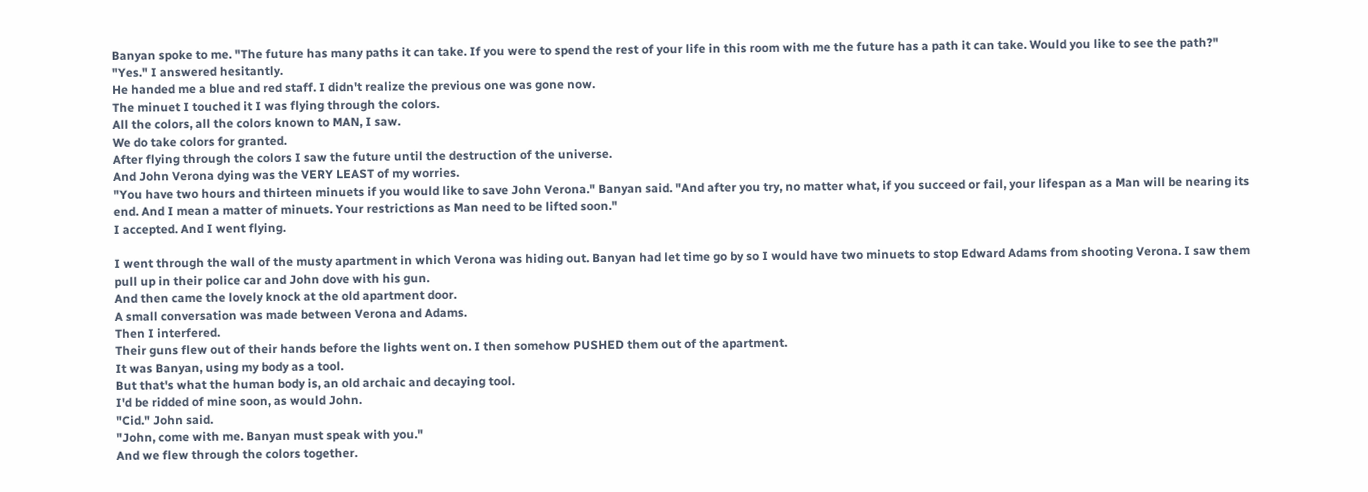Banyan spoke to me. "The future has many paths it can take. If you were to spend the rest of your life in this room with me the future has a path it can take. Would you like to see the path?"
"Yes." I answered hesitantly.
He handed me a blue and red staff. I didn't realize the previous one was gone now.
The minuet I touched it I was flying through the colors.
All the colors, all the colors known to MAN, I saw.
We do take colors for granted.
After flying through the colors I saw the future until the destruction of the universe.
And John Verona dying was the VERY LEAST of my worries.
"You have two hours and thirteen minuets if you would like to save John Verona." Banyan said. "And after you try, no matter what, if you succeed or fail, your lifespan as a Man will be nearing its end. And I mean a matter of minuets. Your restrictions as Man need to be lifted soon."
I accepted. And I went flying.

I went through the wall of the musty apartment in which Verona was hiding out. Banyan had let time go by so I would have two minuets to stop Edward Adams from shooting Verona. I saw them pull up in their police car and John dove with his gun.
And then came the lovely knock at the old apartment door.
A small conversation was made between Verona and Adams.
Then I interfered.
Their guns flew out of their hands before the lights went on. I then somehow PUSHED them out of the apartment.
It was Banyan, using my body as a tool.
But that's what the human body is, an old archaic and decaying tool.
I'd be ridded of mine soon, as would John.
"Cid." John said.
"John, come with me. Banyan must speak with you."
And we flew through the colors together.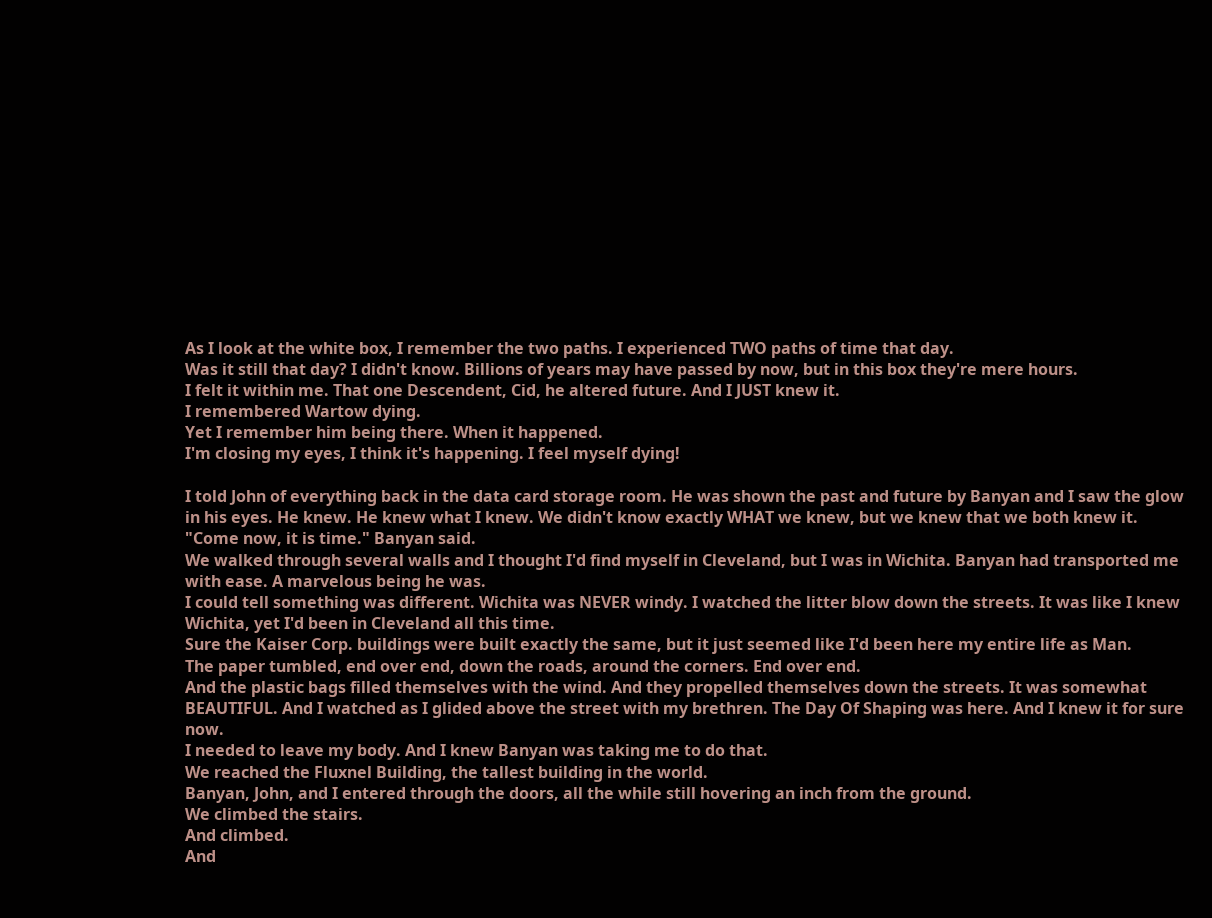As I look at the white box, I remember the two paths. I experienced TWO paths of time that day.
Was it still that day? I didn't know. Billions of years may have passed by now, but in this box they're mere hours.
I felt it within me. That one Descendent, Cid, he altered future. And I JUST knew it.
I remembered Wartow dying.
Yet I remember him being there. When it happened.
I'm closing my eyes, I think it's happening. I feel myself dying!

I told John of everything back in the data card storage room. He was shown the past and future by Banyan and I saw the glow in his eyes. He knew. He knew what I knew. We didn't know exactly WHAT we knew, but we knew that we both knew it.
"Come now, it is time." Banyan said.
We walked through several walls and I thought I'd find myself in Cleveland, but I was in Wichita. Banyan had transported me with ease. A marvelous being he was.
I could tell something was different. Wichita was NEVER windy. I watched the litter blow down the streets. It was like I knew Wichita, yet I'd been in Cleveland all this time.
Sure the Kaiser Corp. buildings were built exactly the same, but it just seemed like I'd been here my entire life as Man.
The paper tumbled, end over end, down the roads, around the corners. End over end.
And the plastic bags filled themselves with the wind. And they propelled themselves down the streets. It was somewhat BEAUTIFUL. And I watched as I glided above the street with my brethren. The Day Of Shaping was here. And I knew it for sure now.
I needed to leave my body. And I knew Banyan was taking me to do that.
We reached the Fluxnel Building, the tallest building in the world.
Banyan, John, and I entered through the doors, all the while still hovering an inch from the ground.
We climbed the stairs.
And climbed.
And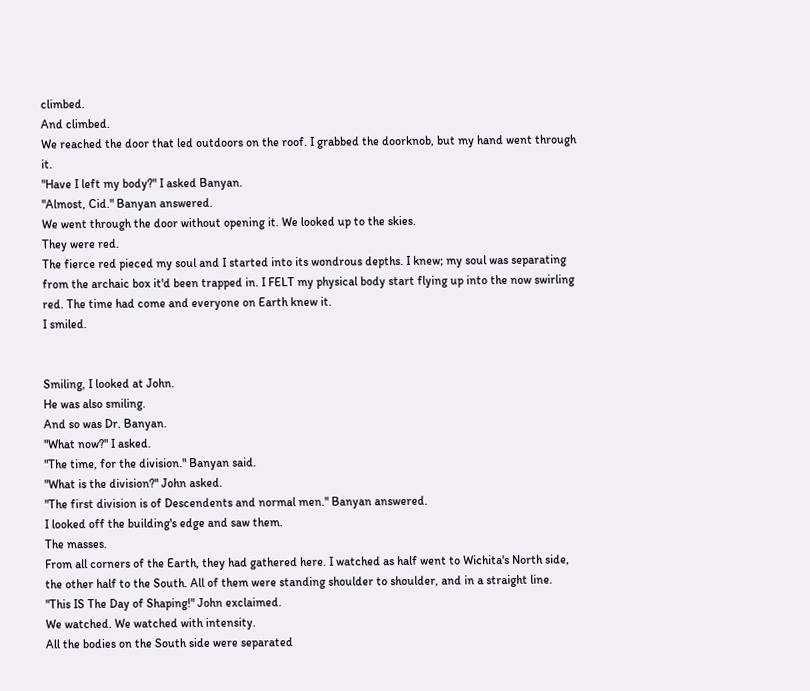climbed.
And climbed.
We reached the door that led outdoors on the roof. I grabbed the doorknob, but my hand went through it.
"Have I left my body?" I asked Banyan.
"Almost, Cid." Banyan answered.
We went through the door without opening it. We looked up to the skies.
They were red.
The fierce red pieced my soul and I started into its wondrous depths. I knew; my soul was separating from the archaic box it'd been trapped in. I FELT my physical body start flying up into the now swirling red. The time had come and everyone on Earth knew it.
I smiled.


Smiling, I looked at John.
He was also smiling.
And so was Dr. Banyan.
"What now?" I asked.
"The time, for the division." Banyan said.
"What is the division?" John asked.
"The first division is of Descendents and normal men." Banyan answered.
I looked off the building's edge and saw them.
The masses.
From all corners of the Earth, they had gathered here. I watched as half went to Wichita's North side, the other half to the South. All of them were standing shoulder to shoulder, and in a straight line.
"This IS The Day of Shaping!" John exclaimed.
We watched. We watched with intensity.
All the bodies on the South side were separated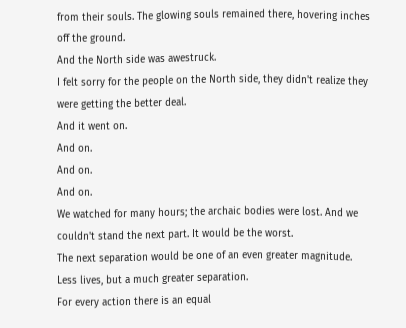from their souls. The glowing souls remained there, hovering inches off the ground.
And the North side was awestruck.
I felt sorry for the people on the North side, they didn't realize they were getting the better deal.
And it went on.
And on.
And on.
And on.
We watched for many hours; the archaic bodies were lost. And we couldn't stand the next part. It would be the worst.
The next separation would be one of an even greater magnitude.
Less lives, but a much greater separation.
For every action there is an equal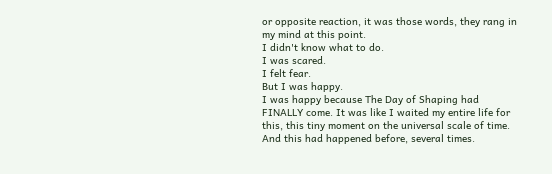or opposite reaction, it was those words, they rang in my mind at this point.
I didn't know what to do.
I was scared.
I felt fear.
But I was happy.
I was happy because The Day of Shaping had FINALLY come. It was like I waited my entire life for this, this tiny moment on the universal scale of time.
And this had happened before, several times.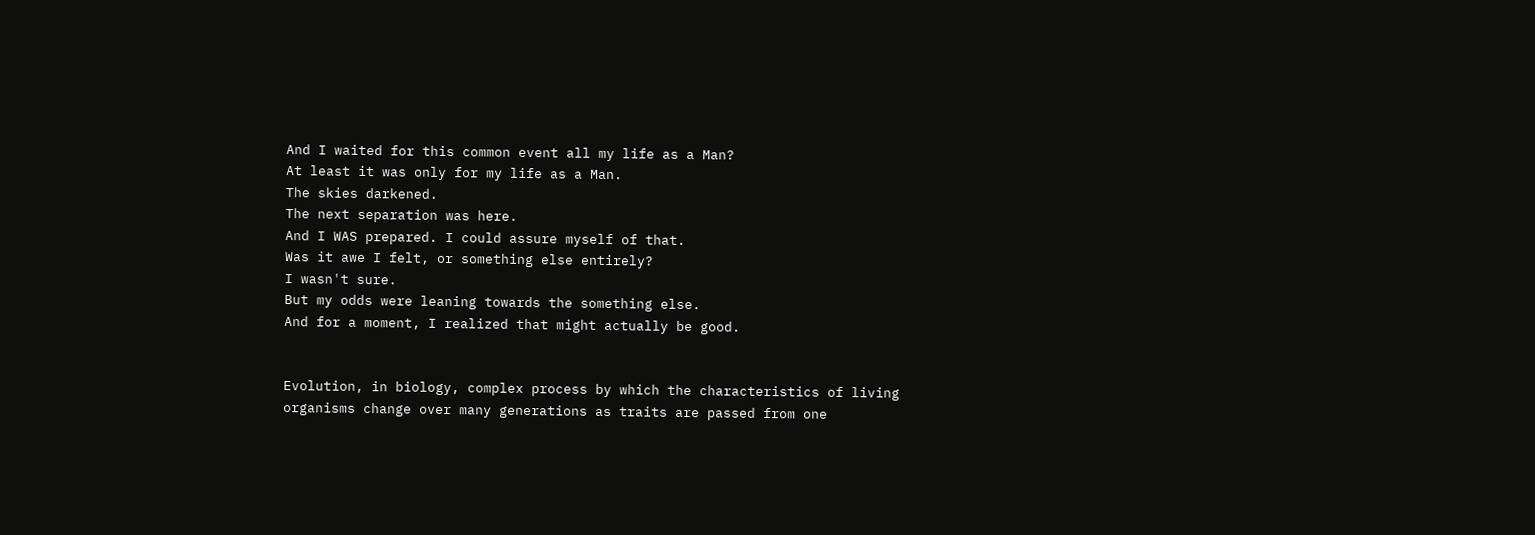And I waited for this common event all my life as a Man?
At least it was only for my life as a Man.
The skies darkened.
The next separation was here.
And I WAS prepared. I could assure myself of that.
Was it awe I felt, or something else entirely?
I wasn't sure.
But my odds were leaning towards the something else.
And for a moment, I realized that might actually be good.


Evolution, in biology, complex process by which the characteristics of living organisms change over many generations as traits are passed from one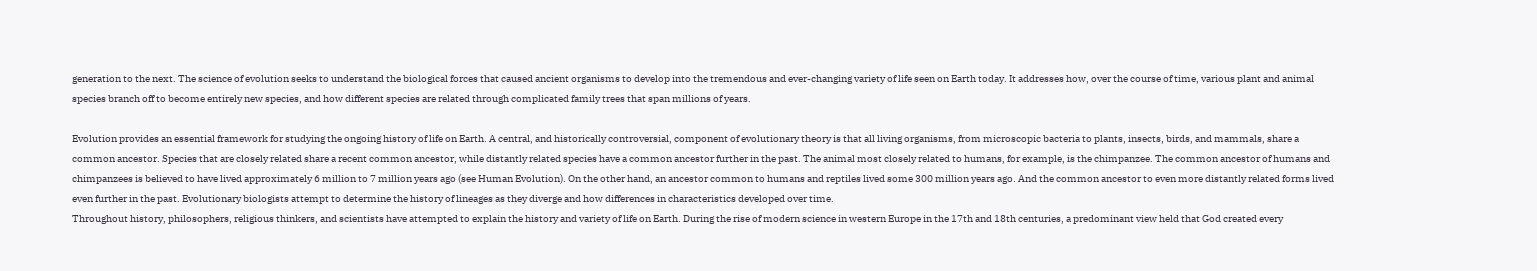generation to the next. The science of evolution seeks to understand the biological forces that caused ancient organisms to develop into the tremendous and ever-changing variety of life seen on Earth today. It addresses how, over the course of time, various plant and animal species branch off to become entirely new species, and how different species are related through complicated family trees that span millions of years.

Evolution provides an essential framework for studying the ongoing history of life on Earth. A central, and historically controversial, component of evolutionary theory is that all living organisms, from microscopic bacteria to plants, insects, birds, and mammals, share a common ancestor. Species that are closely related share a recent common ancestor, while distantly related species have a common ancestor further in the past. The animal most closely related to humans, for example, is the chimpanzee. The common ancestor of humans and chimpanzees is believed to have lived approximately 6 million to 7 million years ago (see Human Evolution). On the other hand, an ancestor common to humans and reptiles lived some 300 million years ago. And the common ancestor to even more distantly related forms lived even further in the past. Evolutionary biologists attempt to determine the history of lineages as they diverge and how differences in characteristics developed over time.
Throughout history, philosophers, religious thinkers, and scientists have attempted to explain the history and variety of life on Earth. During the rise of modern science in western Europe in the 17th and 18th centuries, a predominant view held that God created every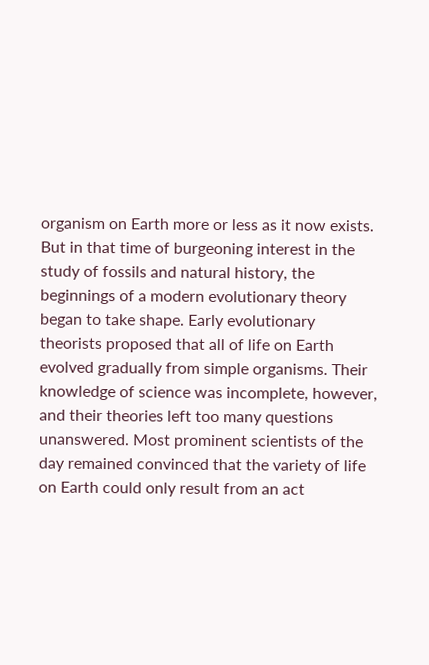organism on Earth more or less as it now exists. But in that time of burgeoning interest in the study of fossils and natural history, the beginnings of a modern evolutionary theory began to take shape. Early evolutionary theorists proposed that all of life on Earth evolved gradually from simple organisms. Their knowledge of science was incomplete, however, and their theories left too many questions unanswered. Most prominent scientists of the day remained convinced that the variety of life on Earth could only result from an act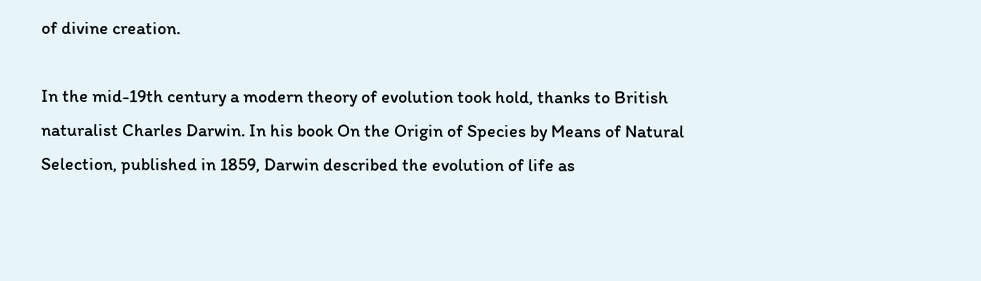of divine creation.

In the mid-19th century a modern theory of evolution took hold, thanks to British naturalist Charles Darwin. In his book On the Origin of Species by Means of Natural Selection, published in 1859, Darwin described the evolution of life as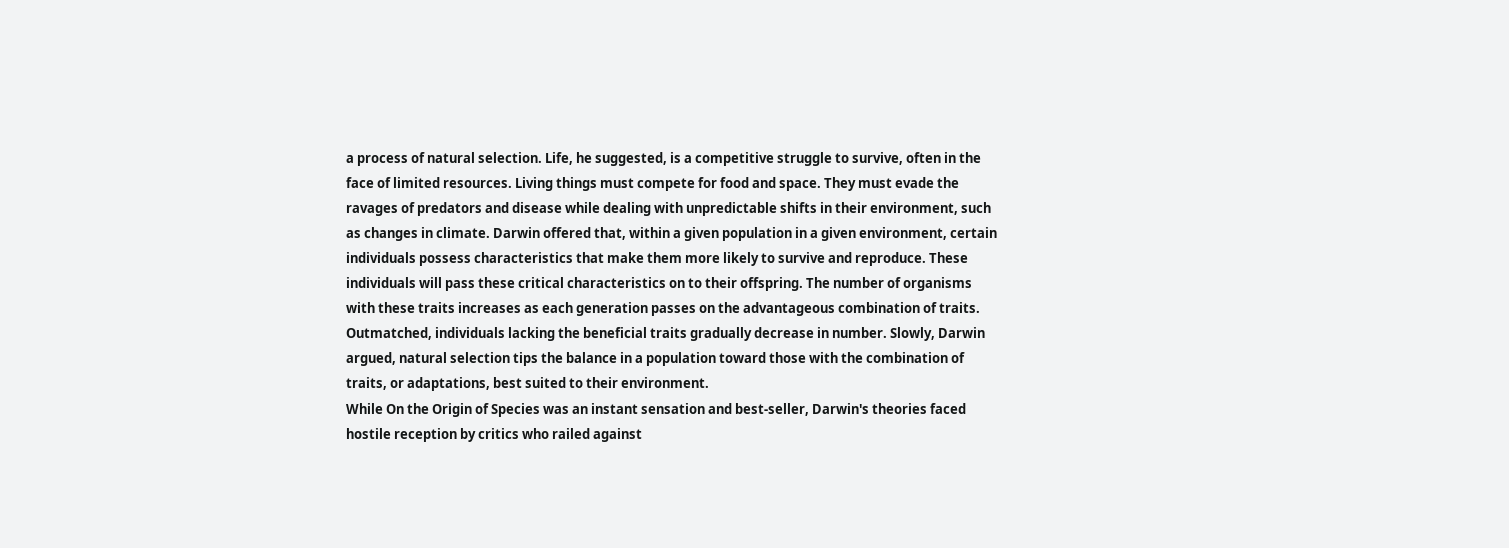a process of natural selection. Life, he suggested, is a competitive struggle to survive, often in the face of limited resources. Living things must compete for food and space. They must evade the ravages of predators and disease while dealing with unpredictable shifts in their environment, such as changes in climate. Darwin offered that, within a given population in a given environment, certain individuals possess characteristics that make them more likely to survive and reproduce. These individuals will pass these critical characteristics on to their offspring. The number of organisms with these traits increases as each generation passes on the advantageous combination of traits. Outmatched, individuals lacking the beneficial traits gradually decrease in number. Slowly, Darwin argued, natural selection tips the balance in a population toward those with the combination of traits, or adaptations, best suited to their environment.
While On the Origin of Species was an instant sensation and best-seller, Darwin's theories faced hostile reception by critics who railed against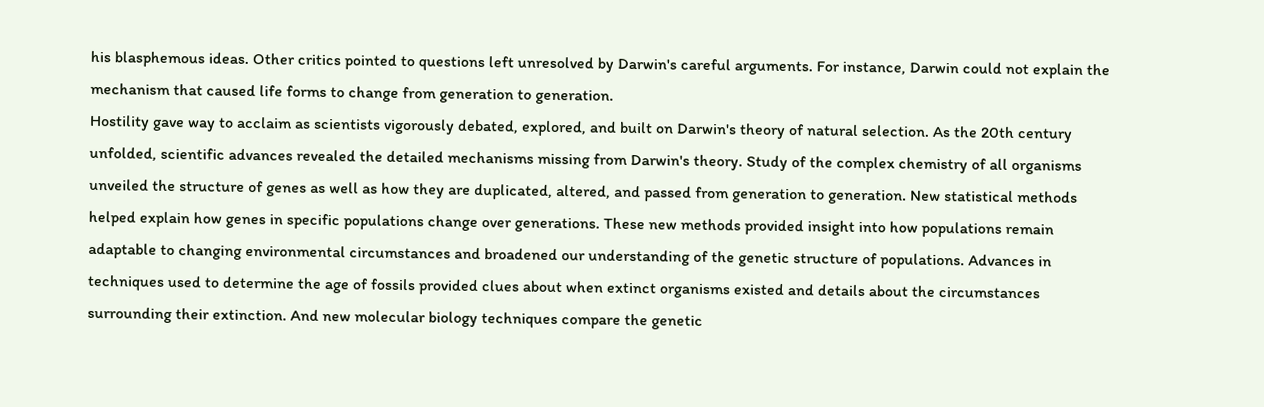his blasphemous ideas. Other critics pointed to questions left unresolved by Darwin's careful arguments. For instance, Darwin could not explain the mechanism that caused life forms to change from generation to generation.
Hostility gave way to acclaim as scientists vigorously debated, explored, and built on Darwin's theory of natural selection. As the 20th century unfolded, scientific advances revealed the detailed mechanisms missing from Darwin's theory. Study of the complex chemistry of all organisms unveiled the structure of genes as well as how they are duplicated, altered, and passed from generation to generation. New statistical methods helped explain how genes in specific populations change over generations. These new methods provided insight into how populations remain adaptable to changing environmental circumstances and broadened our understanding of the genetic structure of populations. Advances in techniques used to determine the age of fossils provided clues about when extinct organisms existed and details about the circumstances surrounding their extinction. And new molecular biology techniques compare the genetic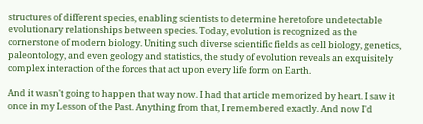structures of different species, enabling scientists to determine heretofore undetectable evolutionary relationships between species. Today, evolution is recognized as the cornerstone of modern biology. Uniting such diverse scientific fields as cell biology, genetics, paleontology, and even geology and statistics, the study of evolution reveals an exquisitely complex interaction of the forces that act upon every life form on Earth.

And it wasn't going to happen that way now. I had that article memorized by heart. I saw it once in my Lesson of the Past. Anything from that, I remembered exactly. And now I'd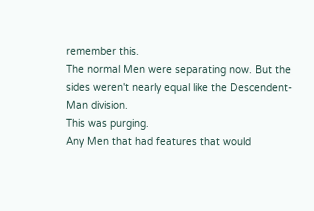remember this.
The normal Men were separating now. But the sides weren't nearly equal like the Descendent-Man division.
This was purging.
Any Men that had features that would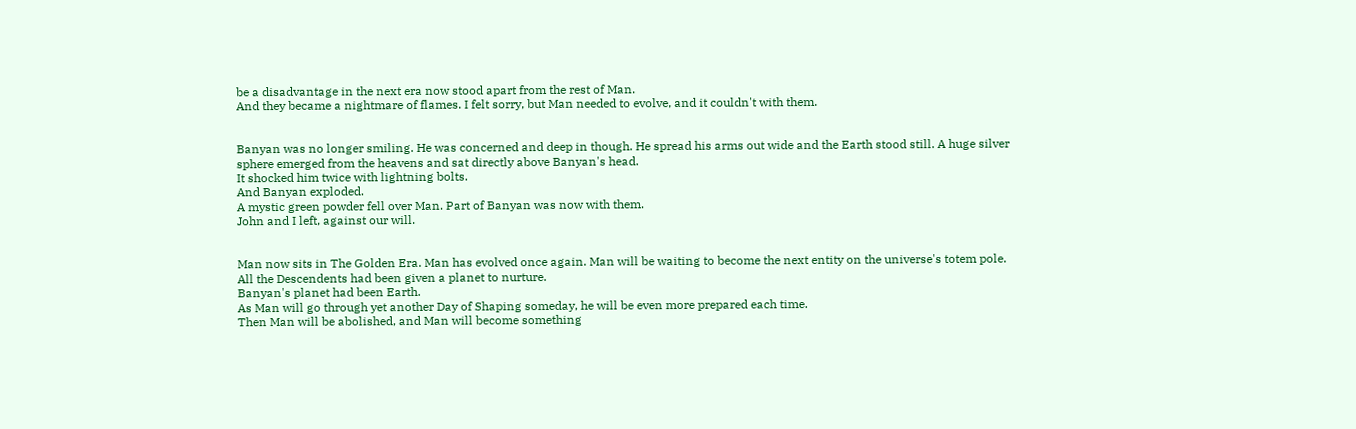be a disadvantage in the next era now stood apart from the rest of Man.
And they became a nightmare of flames. I felt sorry, but Man needed to evolve, and it couldn't with them.


Banyan was no longer smiling. He was concerned and deep in though. He spread his arms out wide and the Earth stood still. A huge silver sphere emerged from the heavens and sat directly above Banyan's head.
It shocked him twice with lightning bolts.
And Banyan exploded.
A mystic green powder fell over Man. Part of Banyan was now with them.
John and I left, against our will.


Man now sits in The Golden Era. Man has evolved once again. Man will be waiting to become the next entity on the universe's totem pole.
All the Descendents had been given a planet to nurture.
Banyan's planet had been Earth.
As Man will go through yet another Day of Shaping someday, he will be even more prepared each time.
Then Man will be abolished, and Man will become something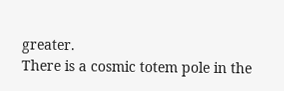greater.
There is a cosmic totem pole in the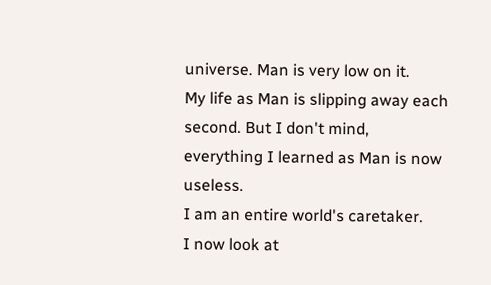universe. Man is very low on it.
My life as Man is slipping away each second. But I don't mind, everything I learned as Man is now useless.
I am an entire world's caretaker.
I now look at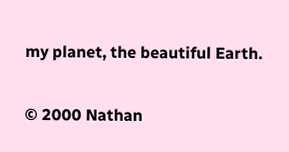my planet, the beautiful Earth.

© 2000 Nathan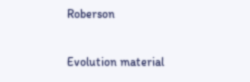Roberson

Evolution material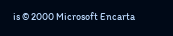is © 2000 Microsoft Encarta